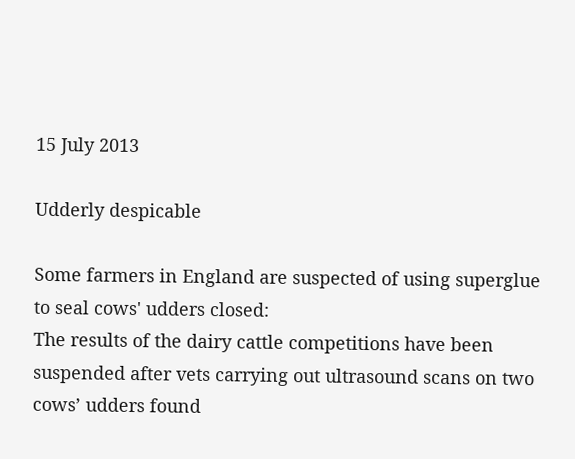15 July 2013

Udderly despicable

Some farmers in England are suspected of using superglue to seal cows' udders closed:
The results of the dairy cattle competitions have been suspended after vets carrying out ultrasound scans on two cows’ udders found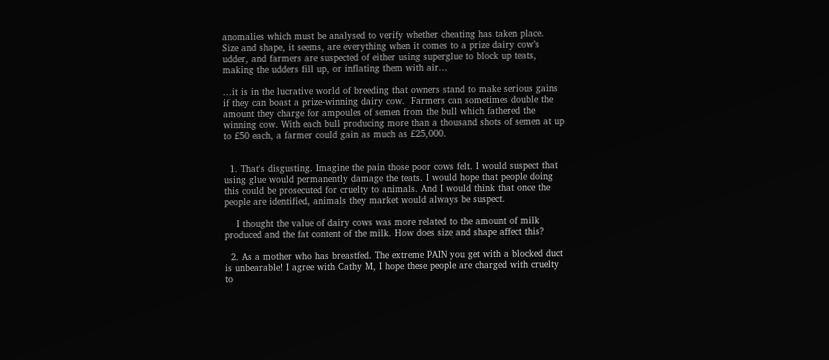anomalies which must be analysed to verify whether cheating has taken place.
Size and shape, it seems, are everything when it comes to a prize dairy cow’s udder, and farmers are suspected of either using superglue to block up teats, making the udders fill up, or inflating them with air...

...it is in the lucrative world of breeding that owners stand to make serious gains if they can boast a prize-winning dairy cow.  Farmers can sometimes double the amount they charge for ampoules of semen from the bull which fathered the winning cow. With each bull producing more than a thousand shots of semen at up to £50 each, a farmer could gain as much as £25,000.


  1. That's disgusting. Imagine the pain those poor cows felt. I would suspect that using glue would permanently damage the teats. I would hope that people doing this could be prosecuted for cruelty to animals. And I would think that once the people are identified, animals they market would always be suspect.

    I thought the value of dairy cows was more related to the amount of milk produced and the fat content of the milk. How does size and shape affect this?

  2. As a mother who has breastfed. The extreme PAIN you get with a blocked duct is unbearable! I agree with Cathy M, I hope these people are charged with cruelty to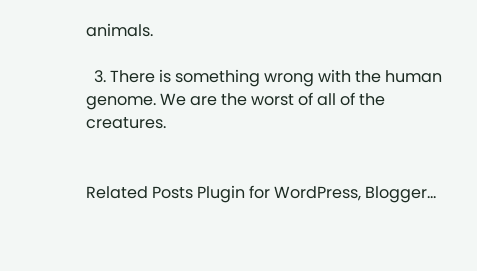animals.

  3. There is something wrong with the human genome. We are the worst of all of the creatures.


Related Posts Plugin for WordPress, Blogger...